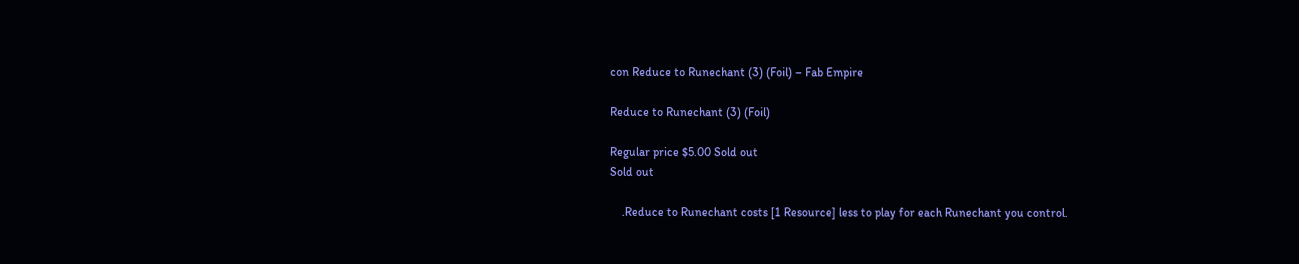con Reduce to Runechant (3) (Foil) – Fab Empire

Reduce to Runechant (3) (Foil)

Regular price $5.00 Sold out
Sold out

    .Reduce to Runechant costs [1 Resource] less to play for each Runechant you control.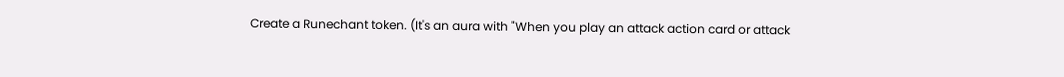Create a Runechant token. (It's an aura with "When you play an attack action card or attack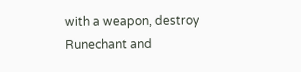with a weapon, destroy Runechant and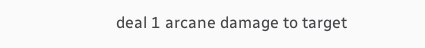deal 1 arcane damage to target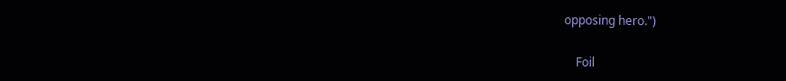opposing hero.")

    Foil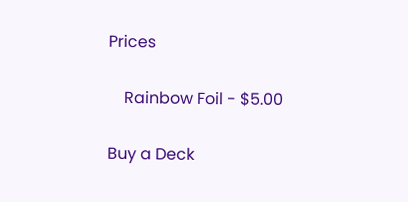Prices

    Rainbow Foil - $5.00

Buy a Deck